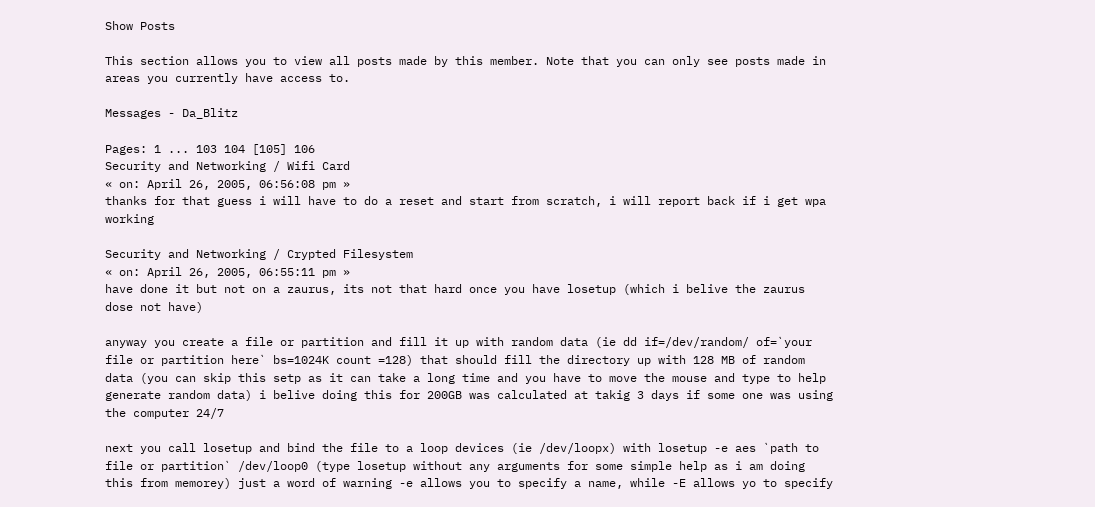Show Posts

This section allows you to view all posts made by this member. Note that you can only see posts made in areas you currently have access to.

Messages - Da_Blitz

Pages: 1 ... 103 104 [105] 106
Security and Networking / Wifi Card
« on: April 26, 2005, 06:56:08 pm »
thanks for that guess i will have to do a reset and start from scratch, i will report back if i get wpa working

Security and Networking / Crypted Filesystem
« on: April 26, 2005, 06:55:11 pm »
have done it but not on a zaurus, its not that hard once you have losetup (which i belive the zaurus dose not have)

anyway you create a file or partition and fill it up with random data (ie dd if=/dev/random/ of=`your file or partition here` bs=1024K count =128) that should fill the directory up with 128 MB of random data (you can skip this setp as it can take a long time and you have to move the mouse and type to help generate random data) i belive doing this for 200GB was calculated at takig 3 days if some one was using the computer 24/7

next you call losetup and bind the file to a loop devices (ie /dev/loopx) with losetup -e aes `path to file or partition` /dev/loop0 (type losetup without any arguments for some simple help as i am doing this from memorey) just a word of warning -e allows you to specify a name, while -E allows yo to specify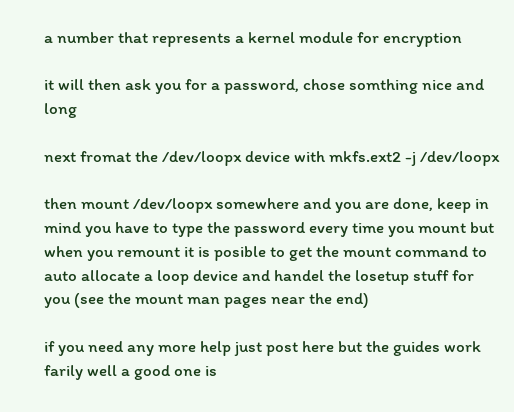a number that represents a kernel module for encryption

it will then ask you for a password, chose somthing nice and long

next fromat the /dev/loopx device with mkfs.ext2 -j /dev/loopx

then mount /dev/loopx somewhere and you are done, keep in mind you have to type the password every time you mount but when you remount it is posible to get the mount command to auto allocate a loop device and handel the losetup stuff for you (see the mount man pages near the end)

if you need any more help just post here but the guides work farily well a good one is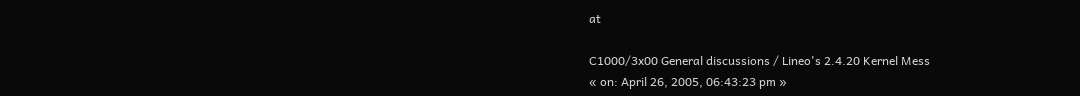at

C1000/3x00 General discussions / Lineo's 2.4.20 Kernel Mess
« on: April 26, 2005, 06:43:23 pm »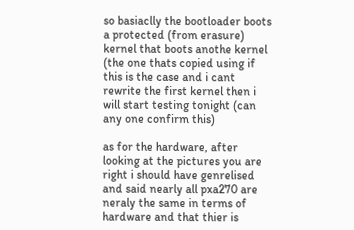so basiaclly the bootloader boots a protected (from erasure) kernel that boots anothe kernel (the one thats copied using if this is the case and i cant rewrite the first kernel then i will start testing tonight (can any one confirm this)

as for the hardware, after looking at the pictures you are right i should have genrelised and said nearly all pxa270 are neraly the same in terms of hardware and that thier is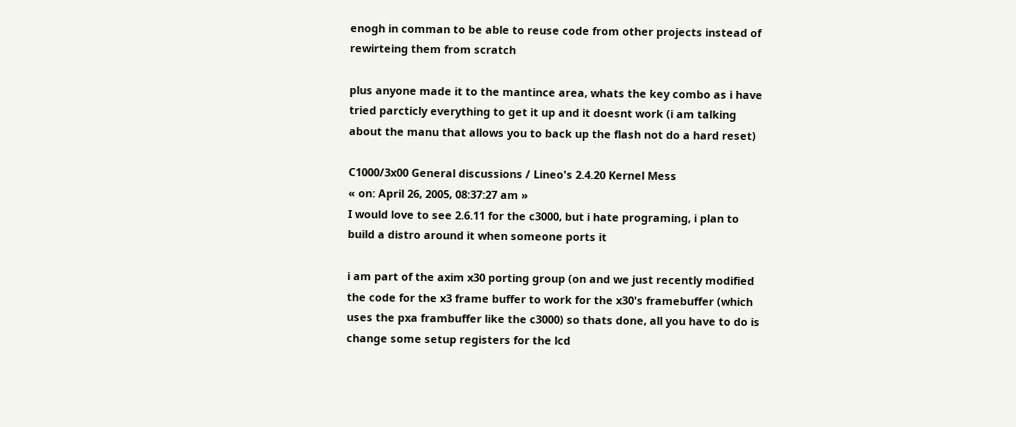enogh in comman to be able to reuse code from other projects instead of rewirteing them from scratch

plus anyone made it to the mantince area, whats the key combo as i have tried parcticly everything to get it up and it doesnt work (i am talking about the manu that allows you to back up the flash not do a hard reset)

C1000/3x00 General discussions / Lineo's 2.4.20 Kernel Mess
« on: April 26, 2005, 08:37:27 am »
I would love to see 2.6.11 for the c3000, but i hate programing, i plan to build a distro around it when someone ports it

i am part of the axim x30 porting group (on and we just recently modified the code for the x3 frame buffer to work for the x30's framebuffer (which uses the pxa frambuffer like the c3000) so thats done, all you have to do is change some setup registers for the lcd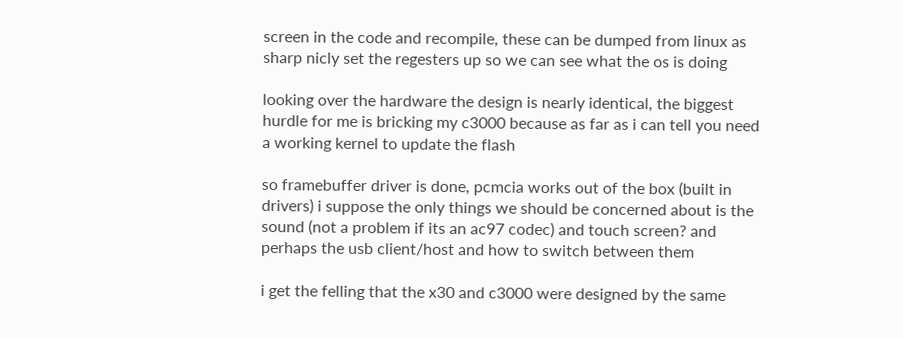screen in the code and recompile, these can be dumped from linux as sharp nicly set the regesters up so we can see what the os is doing

looking over the hardware the design is nearly identical, the biggest hurdle for me is bricking my c3000 because as far as i can tell you need a working kernel to update the flash

so framebuffer driver is done, pcmcia works out of the box (built in drivers) i suppose the only things we should be concerned about is the sound (not a problem if its an ac97 codec) and touch screen? and perhaps the usb client/host and how to switch between them

i get the felling that the x30 and c3000 were designed by the same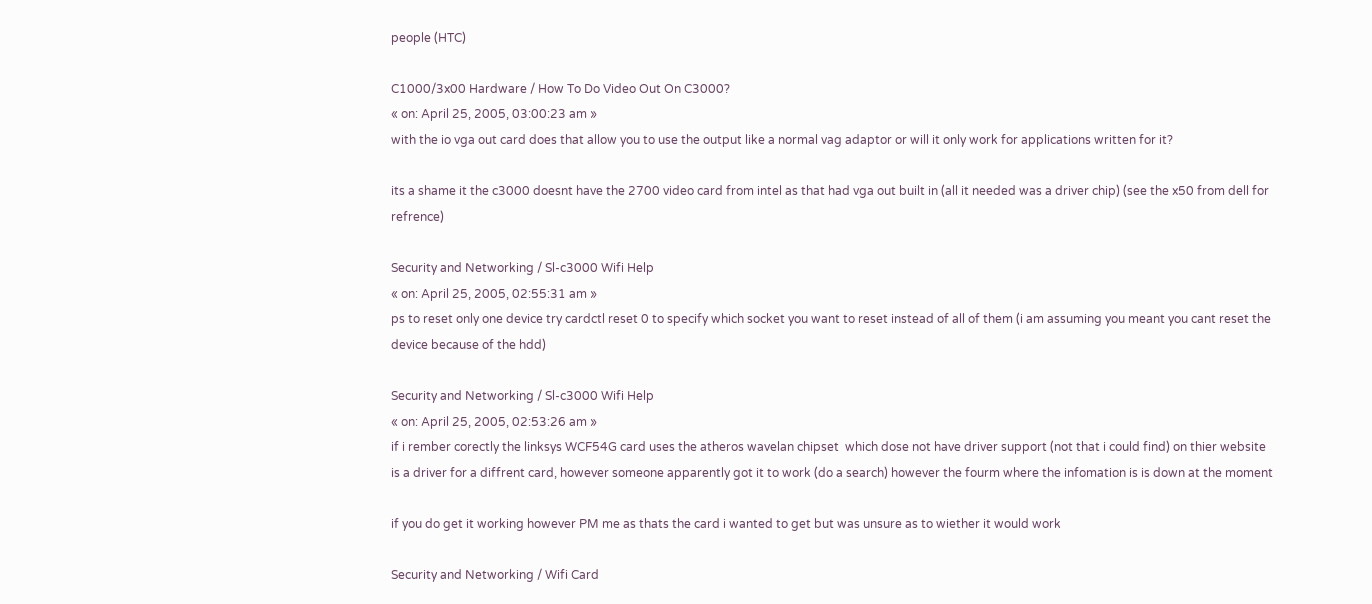people (HTC)

C1000/3x00 Hardware / How To Do Video Out On C3000?
« on: April 25, 2005, 03:00:23 am »
with the io vga out card does that allow you to use the output like a normal vag adaptor or will it only work for applications written for it?

its a shame it the c3000 doesnt have the 2700 video card from intel as that had vga out built in (all it needed was a driver chip) (see the x50 from dell for refrence)

Security and Networking / Sl-c3000 Wifi Help
« on: April 25, 2005, 02:55:31 am »
ps to reset only one device try cardctl reset 0 to specify which socket you want to reset instead of all of them (i am assuming you meant you cant reset the device because of the hdd)

Security and Networking / Sl-c3000 Wifi Help
« on: April 25, 2005, 02:53:26 am »
if i rember corectly the linksys WCF54G card uses the atheros wavelan chipset  which dose not have driver support (not that i could find) on thier website is a driver for a diffrent card, however someone apparently got it to work (do a search) however the fourm where the infomation is is down at the moment

if you do get it working however PM me as thats the card i wanted to get but was unsure as to wiether it would work

Security and Networking / Wifi Card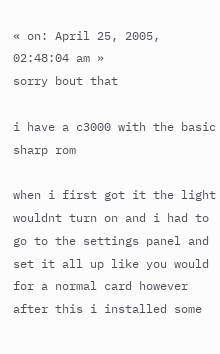« on: April 25, 2005, 02:48:04 am »
sorry bout that

i have a c3000 with the basic sharp rom

when i first got it the light wouldnt turn on and i had to go to the settings panel and set it all up like you would for a normal card however after this i installed some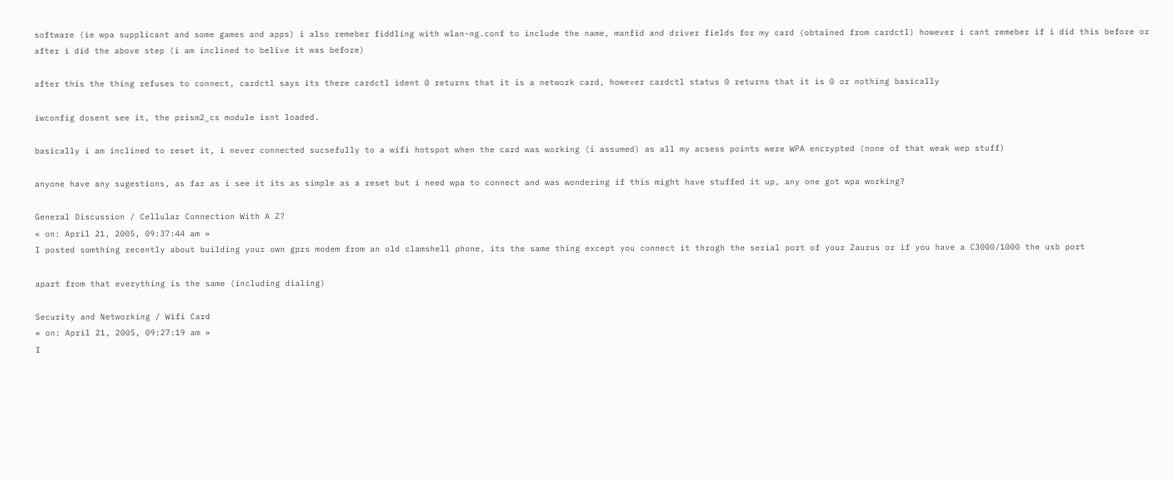software (ie wpa supplicant and some games and apps) i also remeber fiddling with wlan-ng.conf to include the name, manfid and driver fields for my card (obtained from cardctl) however i cant remeber if i did this before or after i did the above step (i am inclined to belive it was before)

after this the thing refuses to connect, cardctl says its there cardctl ident 0 returns that it is a network card, however cardctl status 0 returns that it is 0 or nothing basically

iwconfig dosent see it, the prism2_cs module isnt loaded.

basically i am inclined to reset it, i never connected sucsefully to a wifi hotspot when the card was working (i assumed) as all my acsess points were WPA encrypted (none of that weak wep stuff)

anyone have any sugestions, as far as i see it its as simple as a reset but i need wpa to connect and was wondering if this might have stuffed it up, any one got wpa working?

General Discussion / Cellular Connection With A Z?
« on: April 21, 2005, 09:37:44 am »
I posted somthing recently about building your own gprs modem from an old clamshell phone, its the same thing except you connect it throgh the serial port of your Zaurus or if you have a C3000/1000 the usb port

apart from that everything is the same (including dialing)

Security and Networking / Wifi Card
« on: April 21, 2005, 09:27:19 am »
I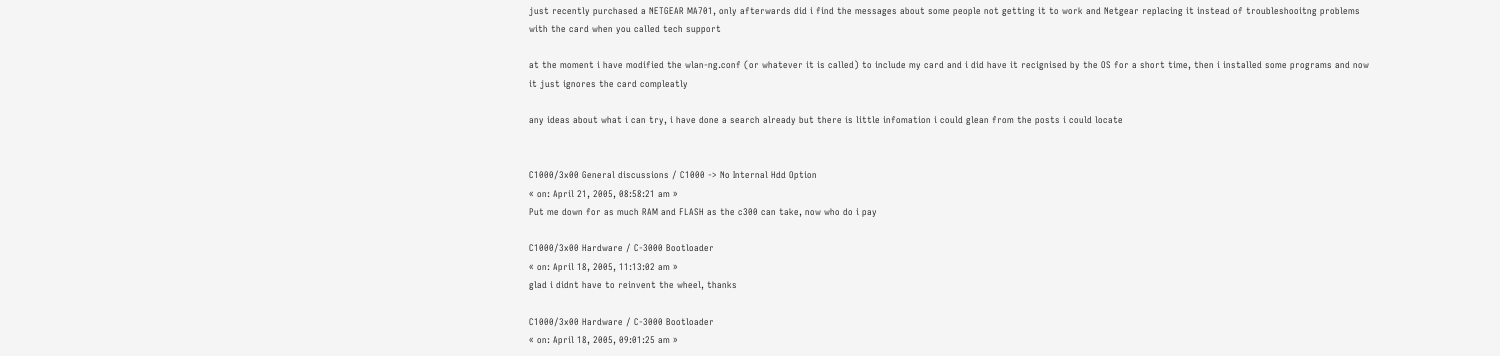just recently purchased a NETGEAR MA701, only afterwards did i find the messages about some people not getting it to work and Netgear replacing it instead of troubleshooitng problems with the card when you called tech support

at the moment i have modified the wlan-ng.conf (or whatever it is called) to include my card and i did have it recignised by the OS for a short time, then i installed some programs and now it just ignores the card compleatly

any ideas about what i can try, i have done a search already but there is little infomation i could glean from the posts i could locate


C1000/3x00 General discussions / C1000 -> No Internal Hdd Option
« on: April 21, 2005, 08:58:21 am »
Put me down for as much RAM and FLASH as the c300 can take, now who do i pay

C1000/3x00 Hardware / C-3000 Bootloader
« on: April 18, 2005, 11:13:02 am »
glad i didnt have to reinvent the wheel, thanks

C1000/3x00 Hardware / C-3000 Bootloader
« on: April 18, 2005, 09:01:25 am »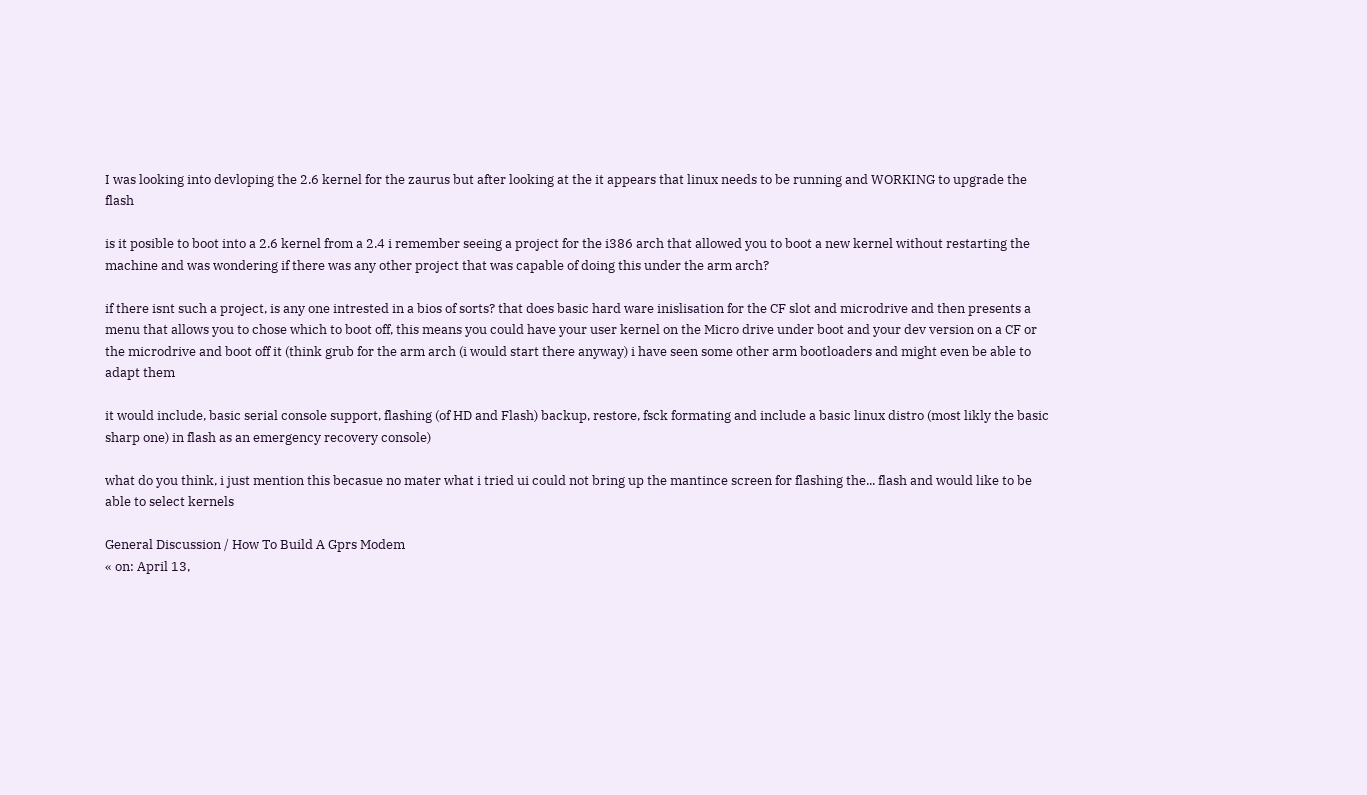I was looking into devloping the 2.6 kernel for the zaurus but after looking at the it appears that linux needs to be running and WORKING to upgrade the flash

is it posible to boot into a 2.6 kernel from a 2.4 i remember seeing a project for the i386 arch that allowed you to boot a new kernel without restarting the machine and was wondering if there was any other project that was capable of doing this under the arm arch?

if there isnt such a project, is any one intrested in a bios of sorts? that does basic hard ware inislisation for the CF slot and microdrive and then presents a menu that allows you to chose which to boot off, this means you could have your user kernel on the Micro drive under boot and your dev version on a CF or the microdrive and boot off it (think grub for the arm arch (i would start there anyway) i have seen some other arm bootloaders and might even be able to adapt them

it would include, basic serial console support, flashing (of HD and Flash) backup, restore, fsck formating and include a basic linux distro (most likly the basic sharp one) in flash as an emergency recovery console)

what do you think, i just mention this becasue no mater what i tried ui could not bring up the mantince screen for flashing the... flash and would like to be able to select kernels

General Discussion / How To Build A Gprs Modem
« on: April 13,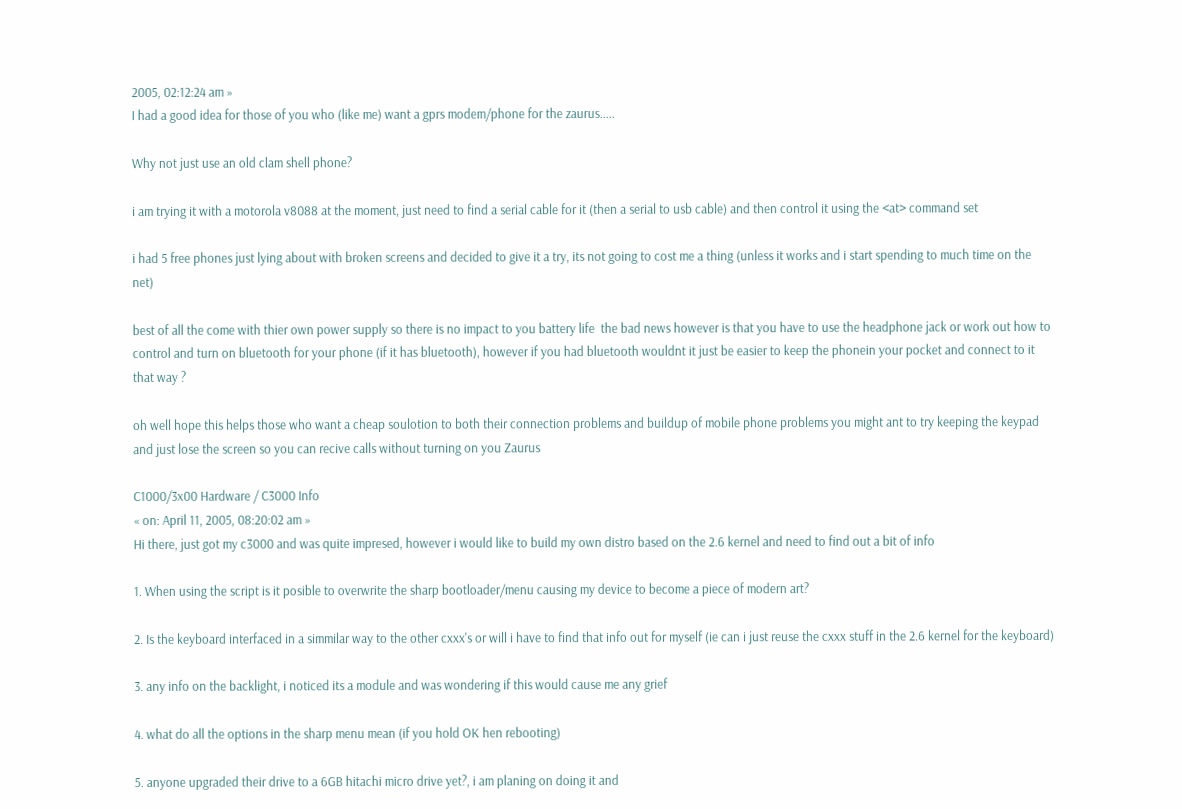2005, 02:12:24 am »
I had a good idea for those of you who (like me) want a gprs modem/phone for the zaurus.....

Why not just use an old clam shell phone?

i am trying it with a motorola v8088 at the moment, just need to find a serial cable for it (then a serial to usb cable) and then control it using the <at> command set

i had 5 free phones just lying about with broken screens and decided to give it a try, its not going to cost me a thing (unless it works and i start spending to much time on the net)

best of all the come with thier own power supply so there is no impact to you battery life  the bad news however is that you have to use the headphone jack or work out how to control and turn on bluetooth for your phone (if it has bluetooth), however if you had bluetooth wouldnt it just be easier to keep the phonein your pocket and connect to it that way ?

oh well hope this helps those who want a cheap soulotion to both their connection problems and buildup of mobile phone problems you might ant to try keeping the keypad and just lose the screen so you can recive calls without turning on you Zaurus

C1000/3x00 Hardware / C3000 Info
« on: April 11, 2005, 08:20:02 am »
Hi there, just got my c3000 and was quite impresed, however i would like to build my own distro based on the 2.6 kernel and need to find out a bit of info

1. When using the script is it posible to overwrite the sharp bootloader/menu causing my device to become a piece of modern art?

2. Is the keyboard interfaced in a simmilar way to the other cxxx's or will i have to find that info out for myself (ie can i just reuse the cxxx stuff in the 2.6 kernel for the keyboard)

3. any info on the backlight, i noticed its a module and was wondering if this would cause me any grief

4. what do all the options in the sharp menu mean (if you hold OK hen rebooting)

5. anyone upgraded their drive to a 6GB hitachi micro drive yet?, i am planing on doing it and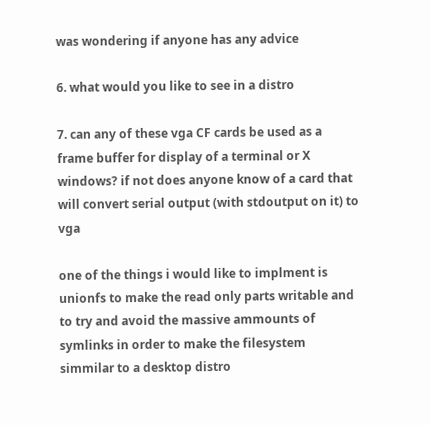was wondering if anyone has any advice

6. what would you like to see in a distro

7. can any of these vga CF cards be used as a frame buffer for display of a terminal or X windows? if not does anyone know of a card that will convert serial output (with stdoutput on it) to vga

one of the things i would like to implment is unionfs to make the read only parts writable and to try and avoid the massive ammounts of symlinks in order to make the filesystem simmilar to a desktop distro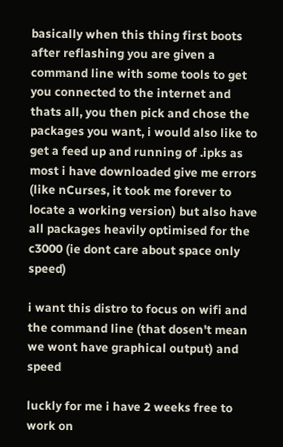basically when this thing first boots after reflashing you are given a command line with some tools to get you connected to the internet and thats all, you then pick and chose the packages you want, i would also like to get a feed up and running of .ipks as most i have downloaded give me errors (like nCurses, it took me forever to locate a working version) but also have all packages heavily optimised for the c3000 (ie dont care about space only speed)

i want this distro to focus on wifi and the command line (that dosen't mean we wont have graphical output) and speed

luckly for me i have 2 weeks free to work on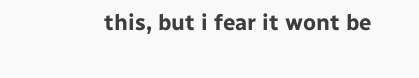this, but i fear it wont be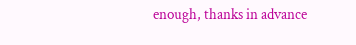enough, thanks in advance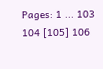Pages: 1 ... 103 104 [105] 106